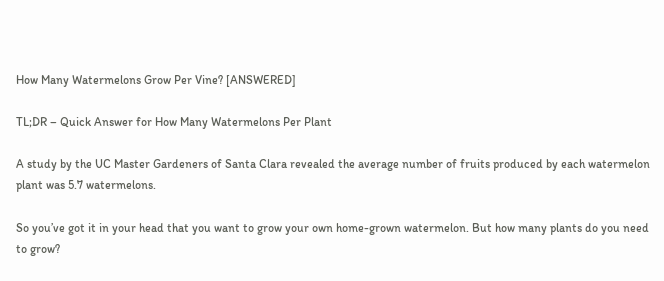How Many Watermelons Grow Per Vine? [ANSWERED]

TL;DR – Quick Answer for How Many Watermelons Per Plant

A study by the UC Master Gardeners of Santa Clara revealed the average number of fruits produced by each watermelon plant was 5.7 watermelons.

So you’ve got it in your head that you want to grow your own home-grown watermelon. But how many plants do you need to grow?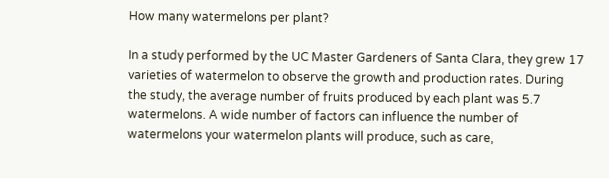How many watermelons per plant?

In a study performed by the UC Master Gardeners of Santa Clara, they grew 17 varieties of watermelon to observe the growth and production rates. During the study, the average number of fruits produced by each plant was 5.7 watermelons. A wide number of factors can influence the number of watermelons your watermelon plants will produce, such as care,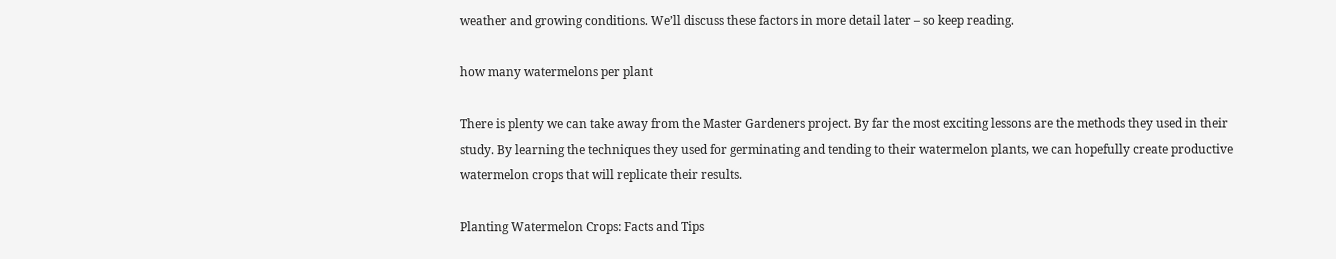weather and growing conditions. We’ll discuss these factors in more detail later – so keep reading.

how many watermelons per plant

There is plenty we can take away from the Master Gardeners project. By far the most exciting lessons are the methods they used in their study. By learning the techniques they used for germinating and tending to their watermelon plants, we can hopefully create productive watermelon crops that will replicate their results.

Planting Watermelon Crops: Facts and Tips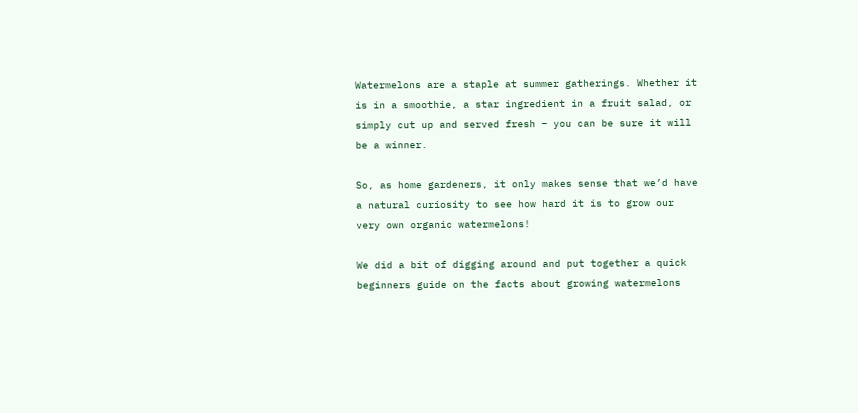Watermelons are a staple at summer gatherings. Whether it is in a smoothie, a star ingredient in a fruit salad, or simply cut up and served fresh – you can be sure it will be a winner.

So, as home gardeners, it only makes sense that we’d have a natural curiosity to see how hard it is to grow our very own organic watermelons!

We did a bit of digging around and put together a quick beginners guide on the facts about growing watermelons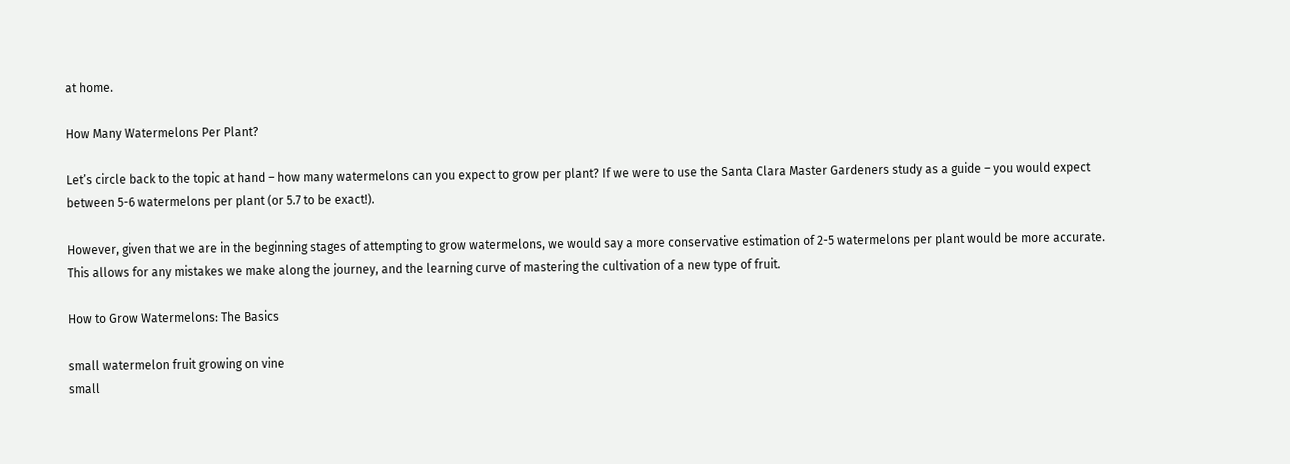at home.

How Many Watermelons Per Plant?

Let’s circle back to the topic at hand – how many watermelons can you expect to grow per plant? If we were to use the Santa Clara Master Gardeners study as a guide – you would expect between 5-6 watermelons per plant (or 5.7 to be exact!).

However, given that we are in the beginning stages of attempting to grow watermelons, we would say a more conservative estimation of 2-5 watermelons per plant would be more accurate. This allows for any mistakes we make along the journey, and the learning curve of mastering the cultivation of a new type of fruit.

How to Grow Watermelons: The Basics

small watermelon fruit growing on vine
small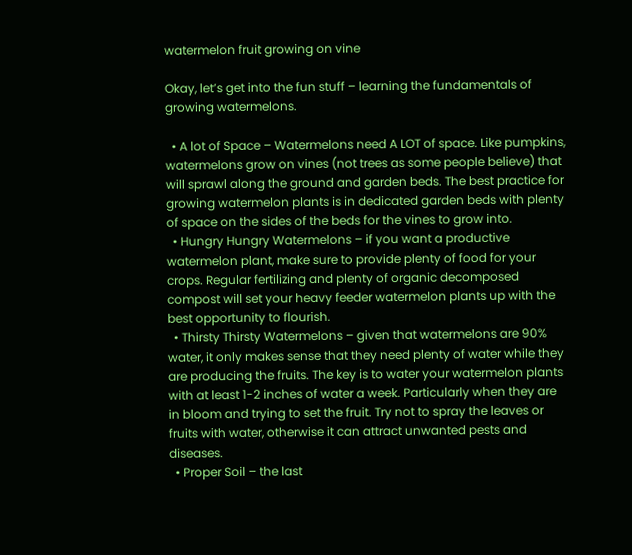watermelon fruit growing on vine

Okay, let’s get into the fun stuff – learning the fundamentals of growing watermelons.

  • A lot of Space – Watermelons need A LOT of space. Like pumpkins, watermelons grow on vines (not trees as some people believe) that will sprawl along the ground and garden beds. The best practice for growing watermelon plants is in dedicated garden beds with plenty of space on the sides of the beds for the vines to grow into.
  • Hungry Hungry Watermelons – if you want a productive watermelon plant, make sure to provide plenty of food for your crops. Regular fertilizing and plenty of organic decomposed compost will set your heavy feeder watermelon plants up with the best opportunity to flourish.
  • Thirsty Thirsty Watermelons – given that watermelons are 90% water, it only makes sense that they need plenty of water while they are producing the fruits. The key is to water your watermelon plants with at least 1-2 inches of water a week. Particularly when they are in bloom and trying to set the fruit. Try not to spray the leaves or fruits with water, otherwise it can attract unwanted pests and diseases.
  • Proper Soil – the last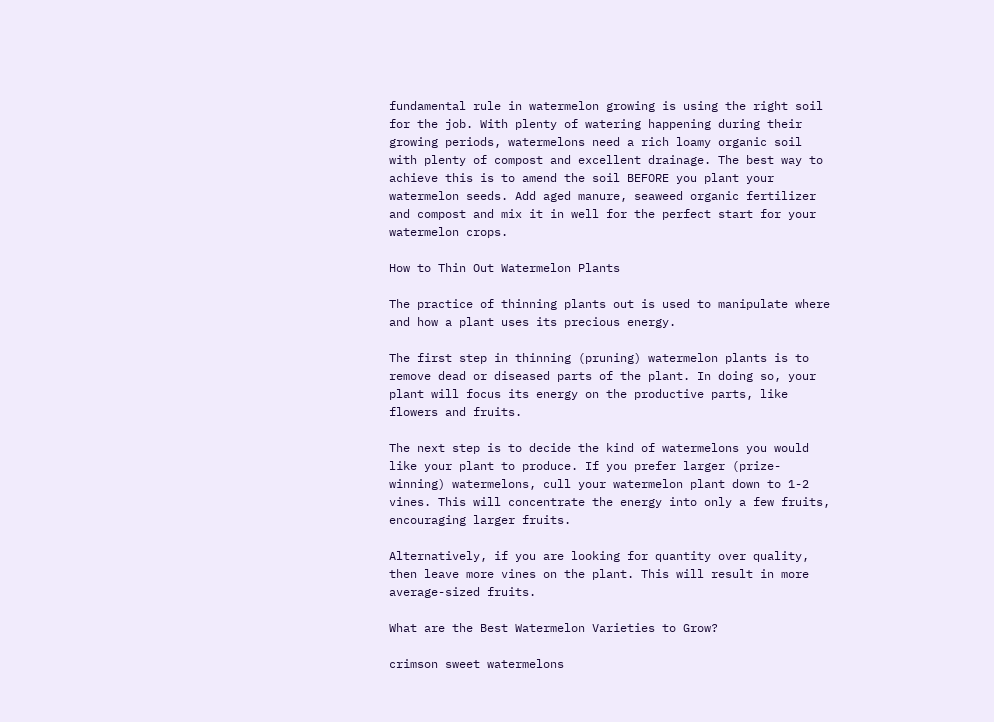fundamental rule in watermelon growing is using the right soil for the job. With plenty of watering happening during their growing periods, watermelons need a rich loamy organic soil with plenty of compost and excellent drainage. The best way to achieve this is to amend the soil BEFORE you plant your watermelon seeds. Add aged manure, seaweed organic fertilizer and compost and mix it in well for the perfect start for your watermelon crops.

How to Thin Out Watermelon Plants

The practice of thinning plants out is used to manipulate where and how a plant uses its precious energy.

The first step in thinning (pruning) watermelon plants is to remove dead or diseased parts of the plant. In doing so, your plant will focus its energy on the productive parts, like flowers and fruits.

The next step is to decide the kind of watermelons you would like your plant to produce. If you prefer larger (prize-winning) watermelons, cull your watermelon plant down to 1-2 vines. This will concentrate the energy into only a few fruits, encouraging larger fruits.

Alternatively, if you are looking for quantity over quality, then leave more vines on the plant. This will result in more average-sized fruits.

What are the Best Watermelon Varieties to Grow?

crimson sweet watermelons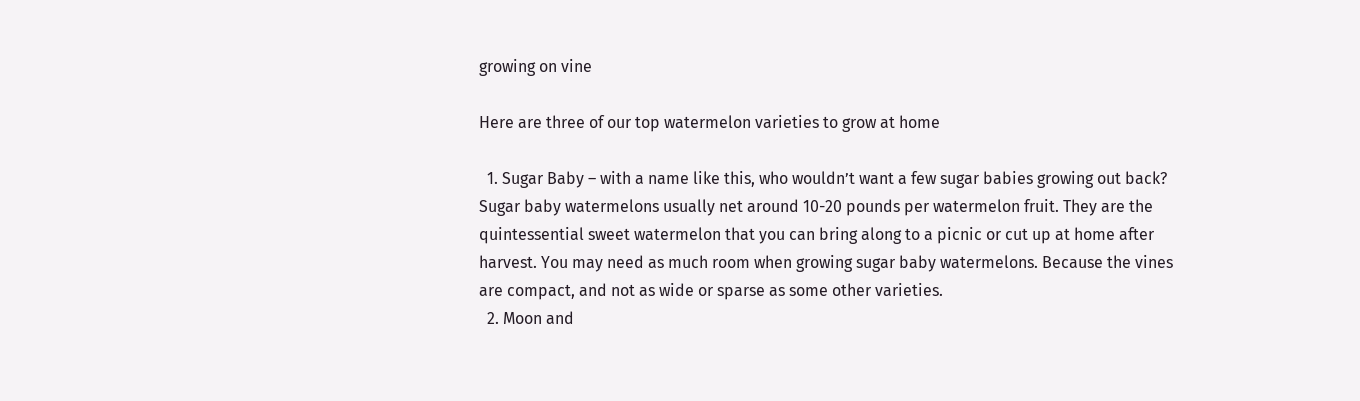growing on vine

Here are three of our top watermelon varieties to grow at home

  1. Sugar Baby – with a name like this, who wouldn’t want a few sugar babies growing out back? Sugar baby watermelons usually net around 10-20 pounds per watermelon fruit. They are the quintessential sweet watermelon that you can bring along to a picnic or cut up at home after harvest. You may need as much room when growing sugar baby watermelons. Because the vines are compact, and not as wide or sparse as some other varieties.
  2. Moon and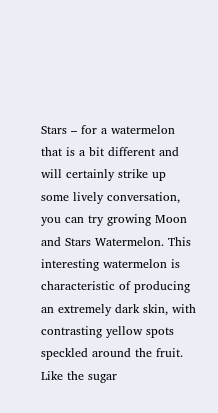Stars – for a watermelon that is a bit different and will certainly strike up some lively conversation, you can try growing Moon and Stars Watermelon. This interesting watermelon is characteristic of producing an extremely dark skin, with contrasting yellow spots speckled around the fruit. Like the sugar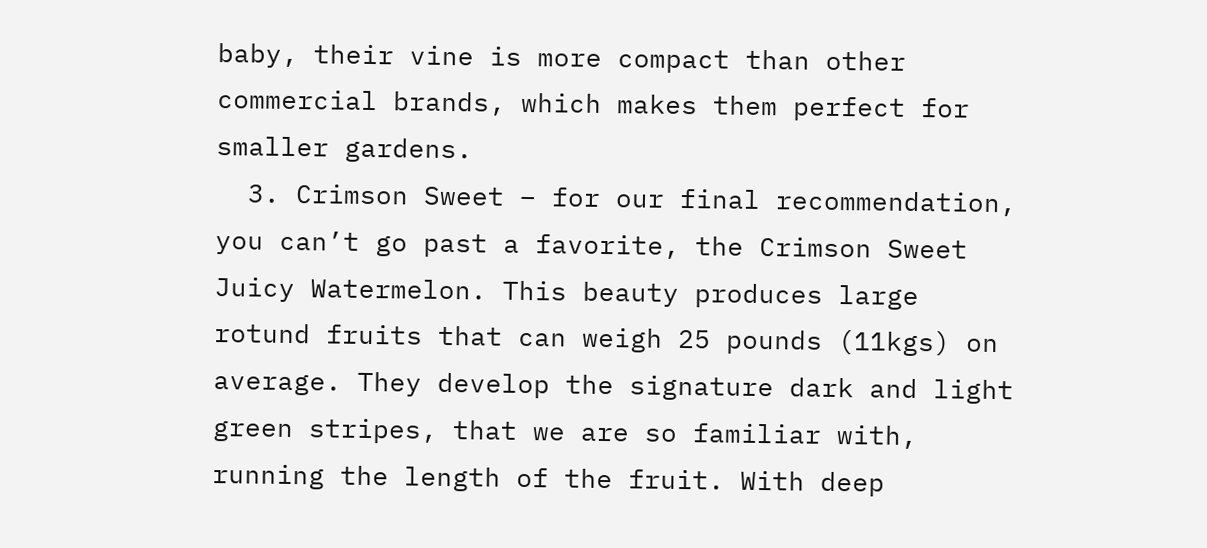baby, their vine is more compact than other commercial brands, which makes them perfect for smaller gardens.
  3. Crimson Sweet – for our final recommendation, you can’t go past a favorite, the Crimson Sweet Juicy Watermelon. This beauty produces large rotund fruits that can weigh 25 pounds (11kgs) on average. They develop the signature dark and light green stripes, that we are so familiar with, running the length of the fruit. With deep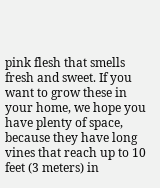pink flesh that smells fresh and sweet. If you want to grow these in your home, we hope you have plenty of space, because they have long vines that reach up to 10 feet (3 meters) in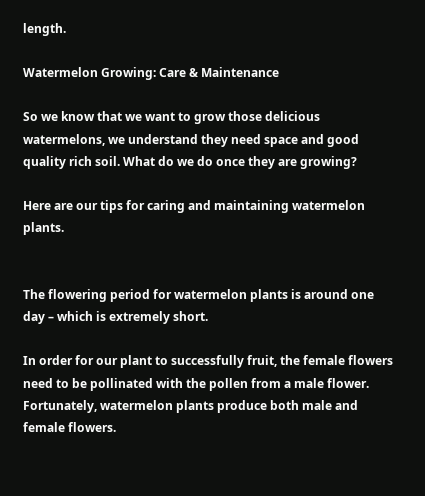length.

Watermelon Growing: Care & Maintenance

So we know that we want to grow those delicious watermelons, we understand they need space and good quality rich soil. What do we do once they are growing?

Here are our tips for caring and maintaining watermelon plants.


The flowering period for watermelon plants is around one day – which is extremely short.

In order for our plant to successfully fruit, the female flowers need to be pollinated with the pollen from a male flower. Fortunately, watermelon plants produce both male and female flowers.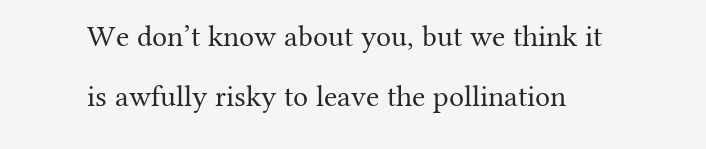We don’t know about you, but we think it is awfully risky to leave the pollination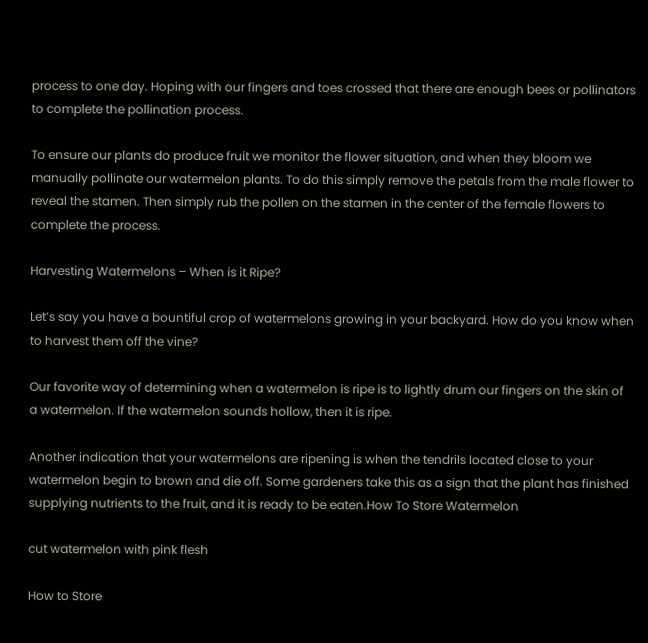process to one day. Hoping with our fingers and toes crossed that there are enough bees or pollinators to complete the pollination process.

To ensure our plants do produce fruit we monitor the flower situation, and when they bloom we manually pollinate our watermelon plants. To do this simply remove the petals from the male flower to reveal the stamen. Then simply rub the pollen on the stamen in the center of the female flowers to complete the process.

Harvesting Watermelons – When is it Ripe?

Let’s say you have a bountiful crop of watermelons growing in your backyard. How do you know when to harvest them off the vine?

Our favorite way of determining when a watermelon is ripe is to lightly drum our fingers on the skin of a watermelon. If the watermelon sounds hollow, then it is ripe.

Another indication that your watermelons are ripening is when the tendrils located close to your watermelon begin to brown and die off. Some gardeners take this as a sign that the plant has finished supplying nutrients to the fruit, and it is ready to be eaten.How To Store Watermelon

cut watermelon with pink flesh

How to Store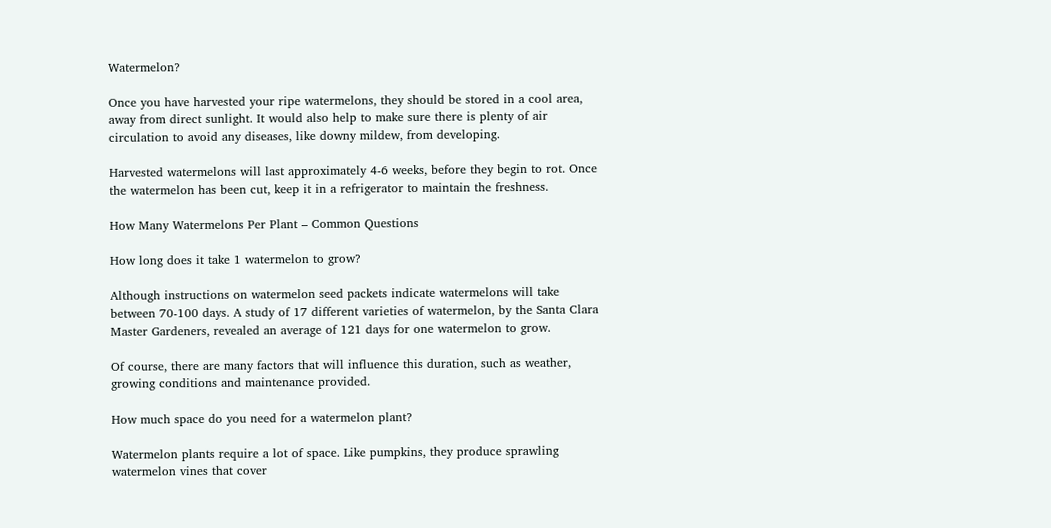Watermelon?

Once you have harvested your ripe watermelons, they should be stored in a cool area, away from direct sunlight. It would also help to make sure there is plenty of air circulation to avoid any diseases, like downy mildew, from developing.

Harvested watermelons will last approximately 4-6 weeks, before they begin to rot. Once the watermelon has been cut, keep it in a refrigerator to maintain the freshness.

How Many Watermelons Per Plant – Common Questions

How long does it take 1 watermelon to grow?

Although instructions on watermelon seed packets indicate watermelons will take between 70-100 days. A study of 17 different varieties of watermelon, by the Santa Clara Master Gardeners, revealed an average of 121 days for one watermelon to grow.

Of course, there are many factors that will influence this duration, such as weather, growing conditions and maintenance provided.

How much space do you need for a watermelon plant?

Watermelon plants require a lot of space. Like pumpkins, they produce sprawling watermelon vines that cover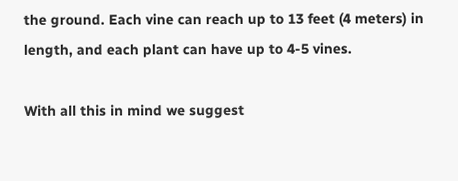the ground. Each vine can reach up to 13 feet (4 meters) in length, and each plant can have up to 4-5 vines.

With all this in mind we suggest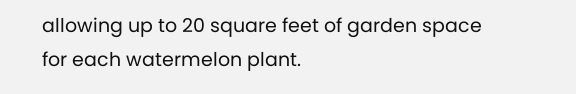allowing up to 20 square feet of garden space for each watermelon plant.